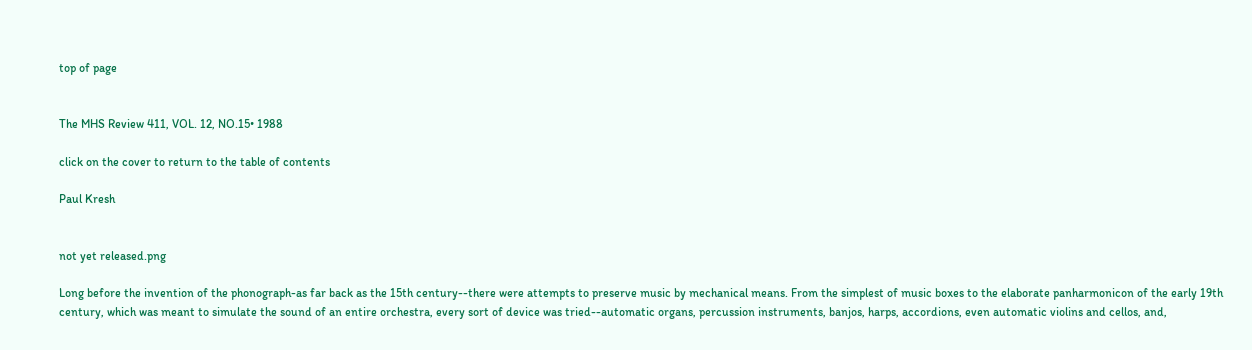top of page


The MHS Review 411, VOL. 12, NO.15• 1988

click on the cover to return to the table of contents

Paul Kresh


not yet released.png

Long before the invention of the phonograph-as far back as the 15th century--there were attempts to preserve music by mechanical means. From the simplest of music boxes to the elaborate panharmonicon of the early 19th century, which was meant to simulate the sound of an entire orchestra, every sort of device was tried--automatic organs, percussion instruments, banjos, harps, accordions, even automatic violins and cellos, and,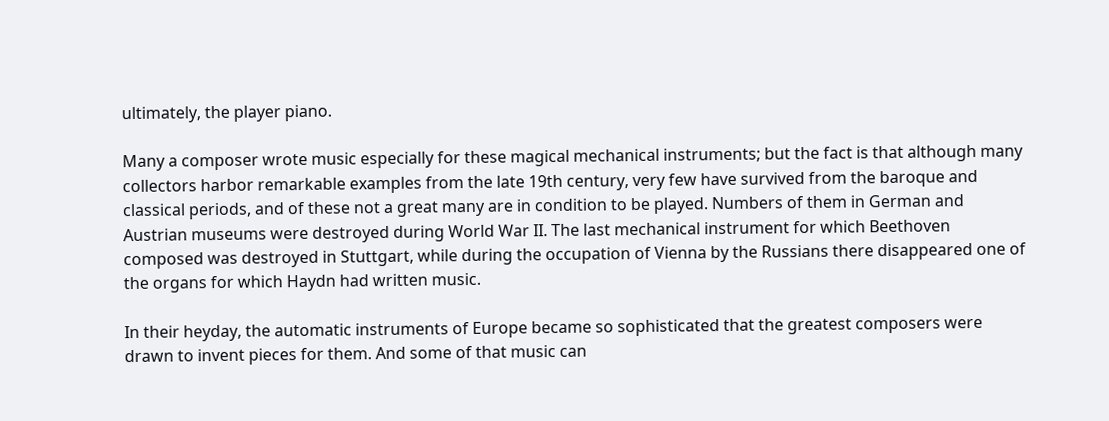ultimately, the player piano.

Many a composer wrote music especially for these magical mechanical instruments; but the fact is that although many collectors harbor remarkable examples from the late 19th century, very few have survived from the baroque and classical periods, and of these not a great many are in condition to be played. Numbers of them in German and Austrian museums were destroyed during World War II. The last mechanical instrument for which Beethoven composed was destroyed in Stuttgart, while during the occupation of Vienna by the Russians there disappeared one of the organs for which Haydn had written music.

In their heyday, the automatic instruments of Europe became so sophisticated that the greatest composers were drawn to invent pieces for them. And some of that music can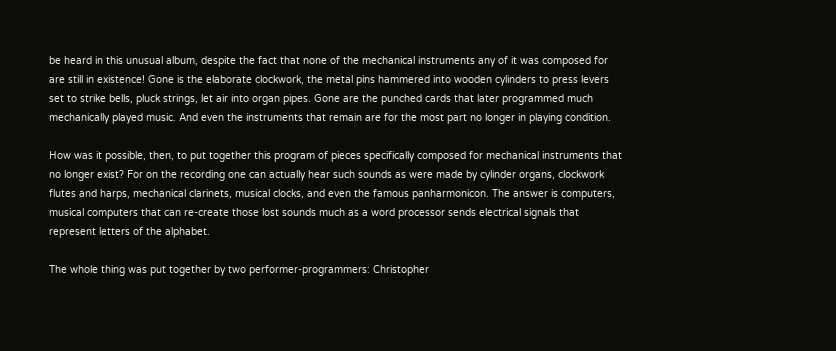be heard in this unusual album, despite the fact that none of the mechanical instruments any of it was composed for are still in existence! Gone is the elaborate clockwork, the metal pins hammered into wooden cylinders to press levers set to strike bells, pluck strings, let air into organ pipes. Gone are the punched cards that later programmed much mechanically played music. And even the instruments that remain are for the most part no longer in playing condition.

How was it possible, then, to put together this program of pieces specifically composed for mechanical instruments that no longer exist? For on the recording one can actually hear such sounds as were made by cylinder organs, clockwork flutes and harps, mechanical clarinets, musical clocks, and even the famous panharmonicon. The answer is computers, musical computers that can re-create those lost sounds much as a word processor sends electrical signals that represent letters of the alphabet.

The whole thing was put together by two performer-programmers: Christopher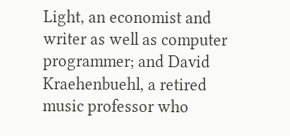Light, an economist and writer as well as computer programmer; and David Kraehenbuehl, a retired music professor who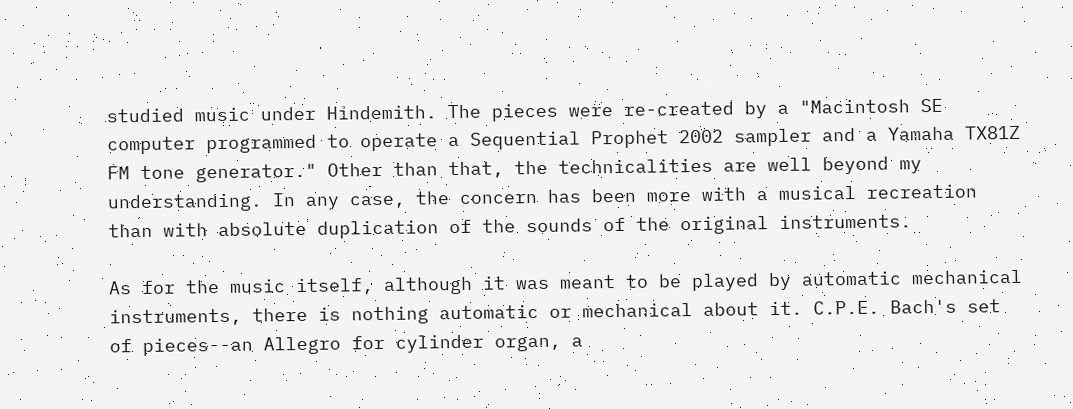studied music under Hindemith. The pieces were re-created by a "Macintosh SE computer programmed to operate a Sequential Prophet 2002 sampler and a Yamaha TX81Z FM tone generator." Other than that, the technicalities are well beyond my understanding. In any case, the concern has been more with a musical recreation than with absolute duplication of the sounds of the original instruments.

As for the music itself, although it was meant to be played by automatic mechanical instruments, there is nothing automatic or mechanical about it. C.P.E. Bach's set of pieces--an Allegro for cylinder organ, a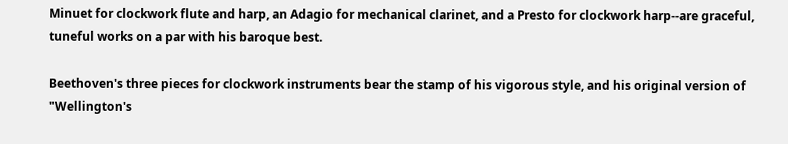Minuet for clockwork flute and harp, an Adagio for mechanical clarinet, and a Presto for clockwork harp--are graceful, tuneful works on a par with his baroque best.

Beethoven's three pieces for clockwork instruments bear the stamp of his vigorous style, and his original version of "Wellington's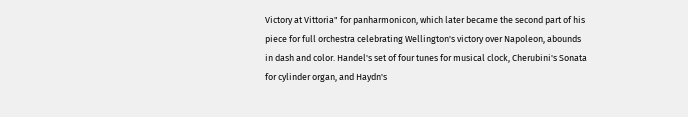Victory at Vittoria" for panharmonicon, which later became the second part of his piece for full orchestra celebrating Wellington's victory over Napoleon, abounds in dash and color. Handel's set of four tunes for musical clock, Cherubini's Sonata for cylinder organ, and Haydn's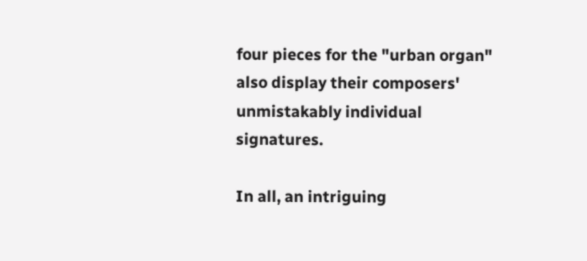four pieces for the "urban organ" also display their composers' unmistakably individual signatures.

In all, an intriguing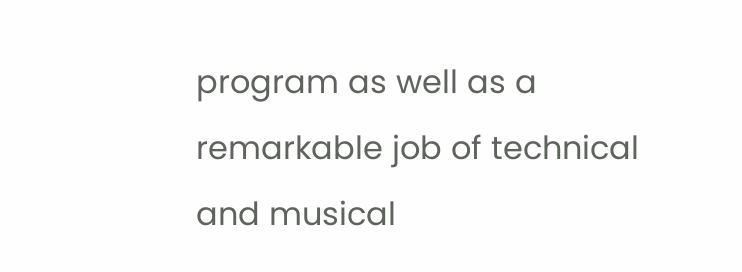program as well as a remarkable job of technical and musical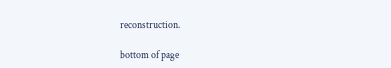reconstruction.

bottom of page